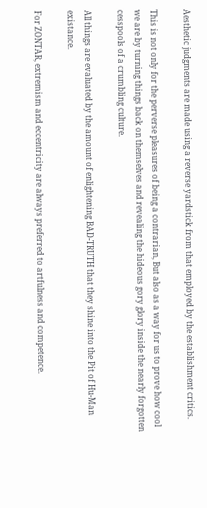Aesthetic judgments are made using a reverse yardstick from that employed by the establishment critics.

This is not only for the perverse pleasures of being a contrarian, But also as a way for us to prove how cool we are by turning things back on themselves and revealing the hideous gory glory inside the nearly forgotten cesspools of a crumbling culture.

All things are evaluated by the amount of enlightening BAD-TRUTH that they shine into the Pit of Hu-Man existance.

For ZONTAR, extremism and eccentricity are always preferred to artfulness and competence.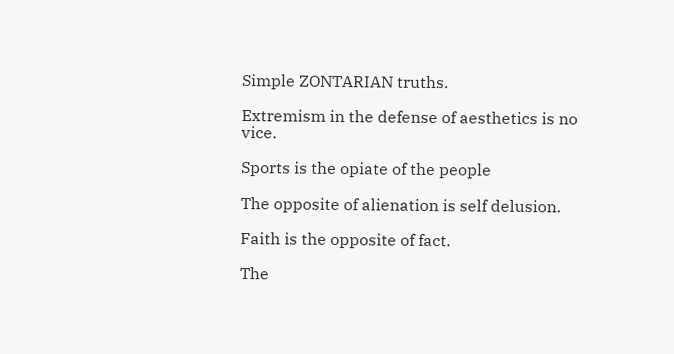Simple ZONTARIAN truths.

Extremism in the defense of aesthetics is no vice.

Sports is the opiate of the people

The opposite of alienation is self delusion.

Faith is the opposite of fact.

The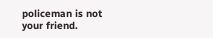policeman is not your friend.